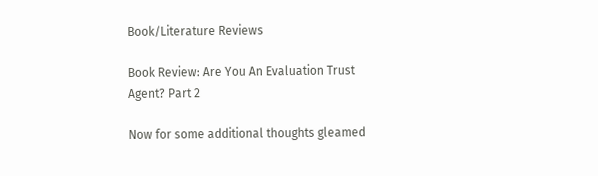Book/Literature Reviews

Book Review: Are You An Evaluation Trust Agent? Part 2

Now for some additional thoughts gleamed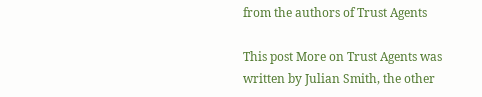from the authors of Trust Agents

This post More on Trust Agents was written by Julian Smith, the other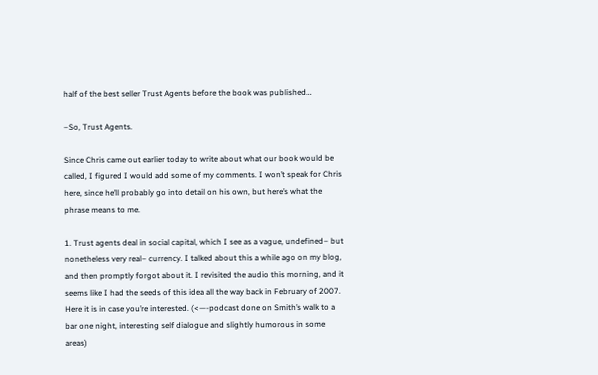half of the best seller Trust Agents before the book was published…

–So, Trust Agents.

Since Chris came out earlier today to write about what our book would be called, I figured I would add some of my comments. I won’t speak for Chris here, since he’ll probably go into detail on his own, but here’s what the phrase means to me.

1. Trust agents deal in social capital, which I see as a vague, undefined– but nonetheless very real– currency. I talked about this a while ago on my blog, and then promptly forgot about it. I revisited the audio this morning, and it seems like I had the seeds of this idea all the way back in February of 2007. Here it is in case you’re interested. (<—-podcast done on Smith’s walk to a bar one night, interesting self dialogue and slightly humorous in some areas)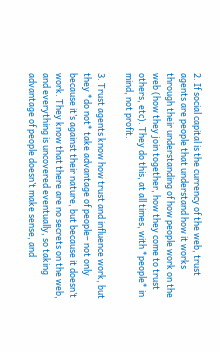2. If social capital is the currency of the web, trust agents are people that understand how it works through their understanding of how people work on the web (how they join together, how they come to trust others, etc). They do this, at all times, with *people* in mind, not profit.

3. Trust agents know how trust and influence work, but they *do not* take advantage of people– not only because it’s against their nature, but because it doesn’t work. They know that there are no secrets on the web, and everything is uncovered eventually, so taking advantage of people doesn’t make sense, and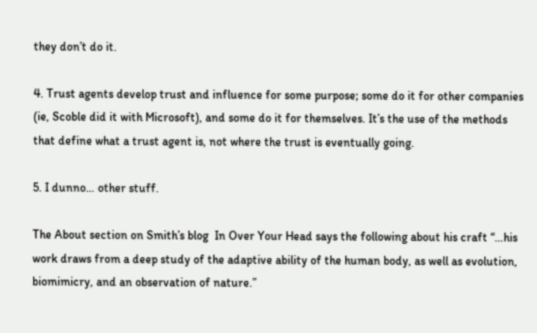they don’t do it.

4. Trust agents develop trust and influence for some purpose; some do it for other companies (ie, Scoble did it with Microsoft), and some do it for themselves. It’s the use of the methods that define what a trust agent is, not where the trust is eventually going.

5. I dunno… other stuff.

The About section on Smith’s blog  In Over Your Head says the following about his craft “…his work draws from a deep study of the adaptive ability of the human body, as well as evolution, biomimicry, and an observation of nature.”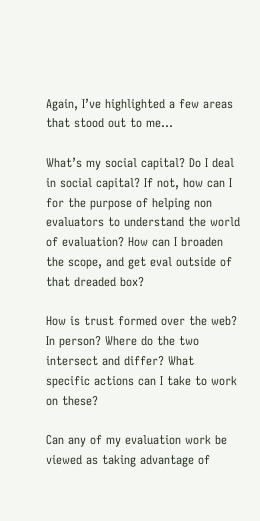Again, I’ve highlighted a few areas that stood out to me…

What’s my social capital? Do I deal in social capital? If not, how can I for the purpose of helping non evaluators to understand the world of evaluation? How can I broaden the scope, and get eval outside of that dreaded box?

How is trust formed over the web? In person? Where do the two intersect and differ? What specific actions can I take to work on these?

Can any of my evaluation work be viewed as taking advantage of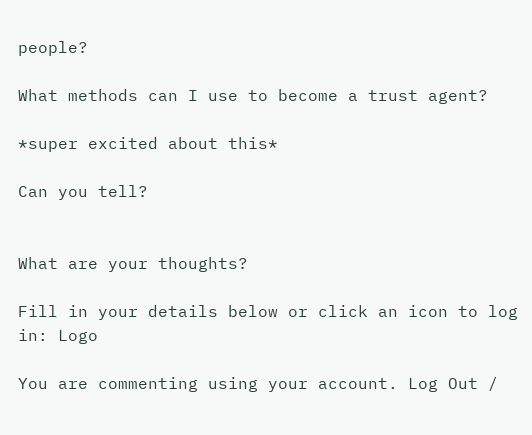people?

What methods can I use to become a trust agent?

*super excited about this*

Can you tell?


What are your thoughts?

Fill in your details below or click an icon to log in: Logo

You are commenting using your account. Log Out /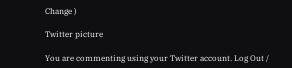Change )

Twitter picture

You are commenting using your Twitter account. Log Out /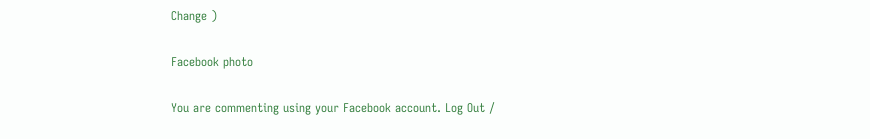Change )

Facebook photo

You are commenting using your Facebook account. Log Out /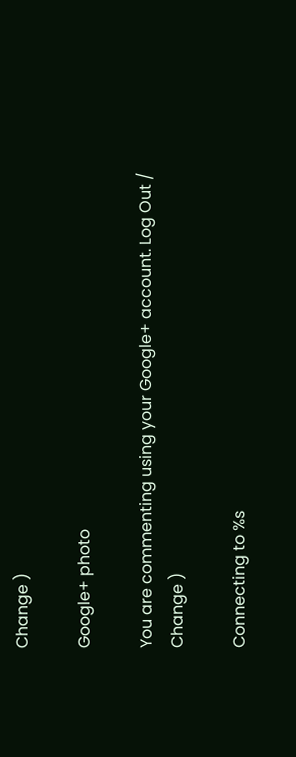Change )

Google+ photo

You are commenting using your Google+ account. Log Out / Change )

Connecting to %s